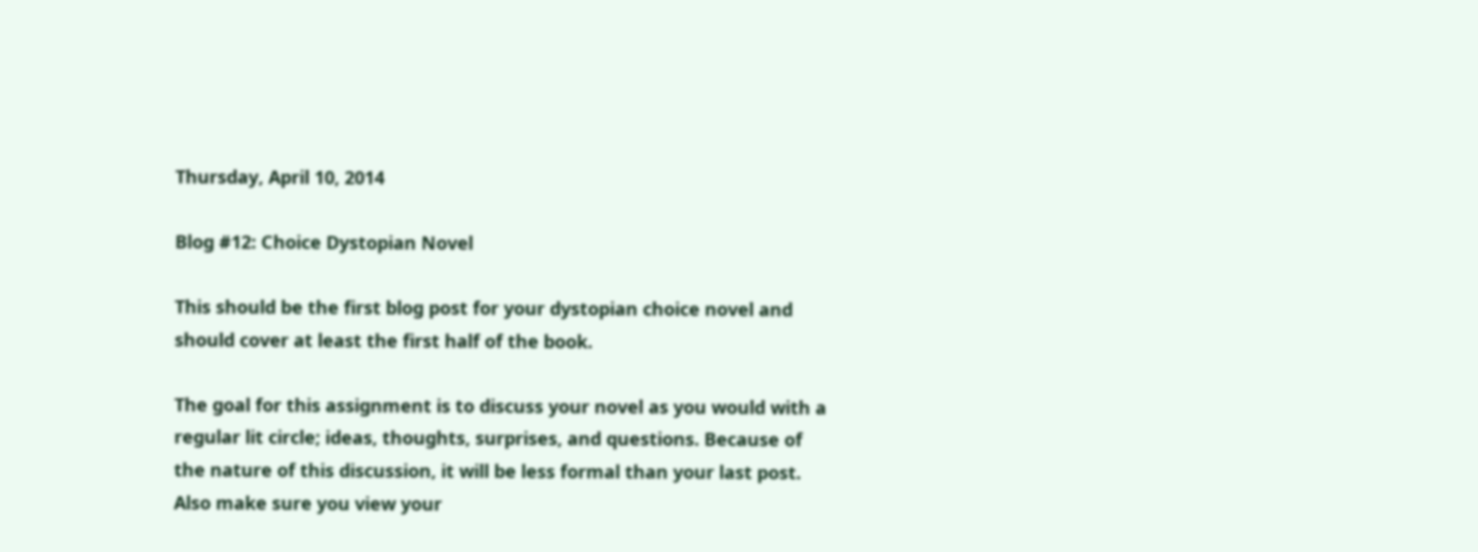Thursday, April 10, 2014

Blog #12: Choice Dystopian Novel

This should be the first blog post for your dystopian choice novel and should cover at least the first half of the book.

The goal for this assignment is to discuss your novel as you would with a regular lit circle; ideas, thoughts, surprises, and questions. Because of the nature of this discussion, it will be less formal than your last post. Also make sure you view your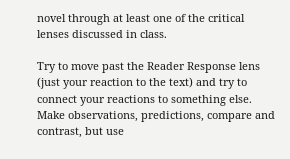novel through at least one of the critical lenses discussed in class.

Try to move past the Reader Response lens (just your reaction to the text) and try to connect your reactions to something else. Make observations, predictions, compare and contrast, but use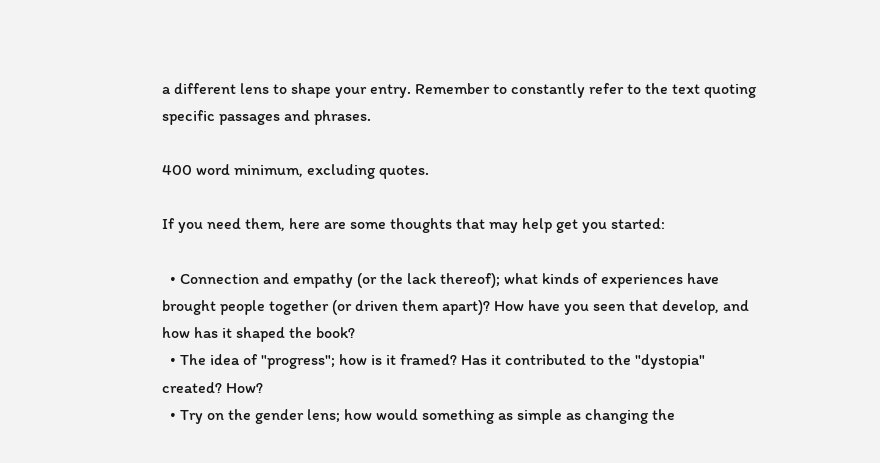a different lens to shape your entry. Remember to constantly refer to the text quoting specific passages and phrases.

400 word minimum, excluding quotes.

If you need them, here are some thoughts that may help get you started:

  • Connection and empathy (or the lack thereof); what kinds of experiences have brought people together (or driven them apart)? How have you seen that develop, and how has it shaped the book?
  • The idea of "progress"; how is it framed? Has it contributed to the "dystopia" created? How?
  • Try on the gender lens; how would something as simple as changing the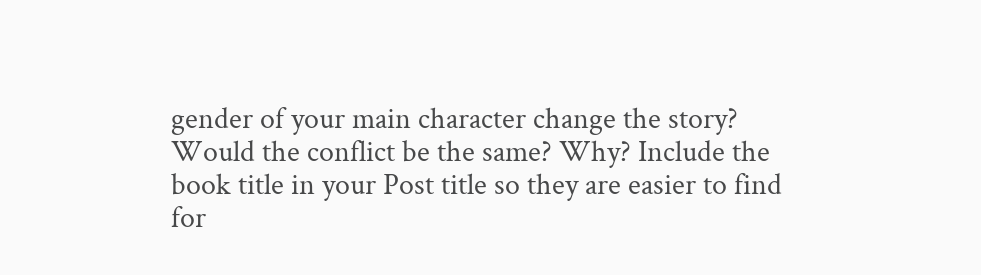gender of your main character change the story? Would the conflict be the same? Why? Include the book title in your Post title so they are easier to find for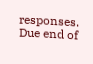responses.
Due end of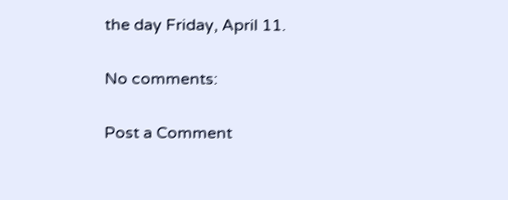the day Friday, April 11.

No comments:

Post a Comment